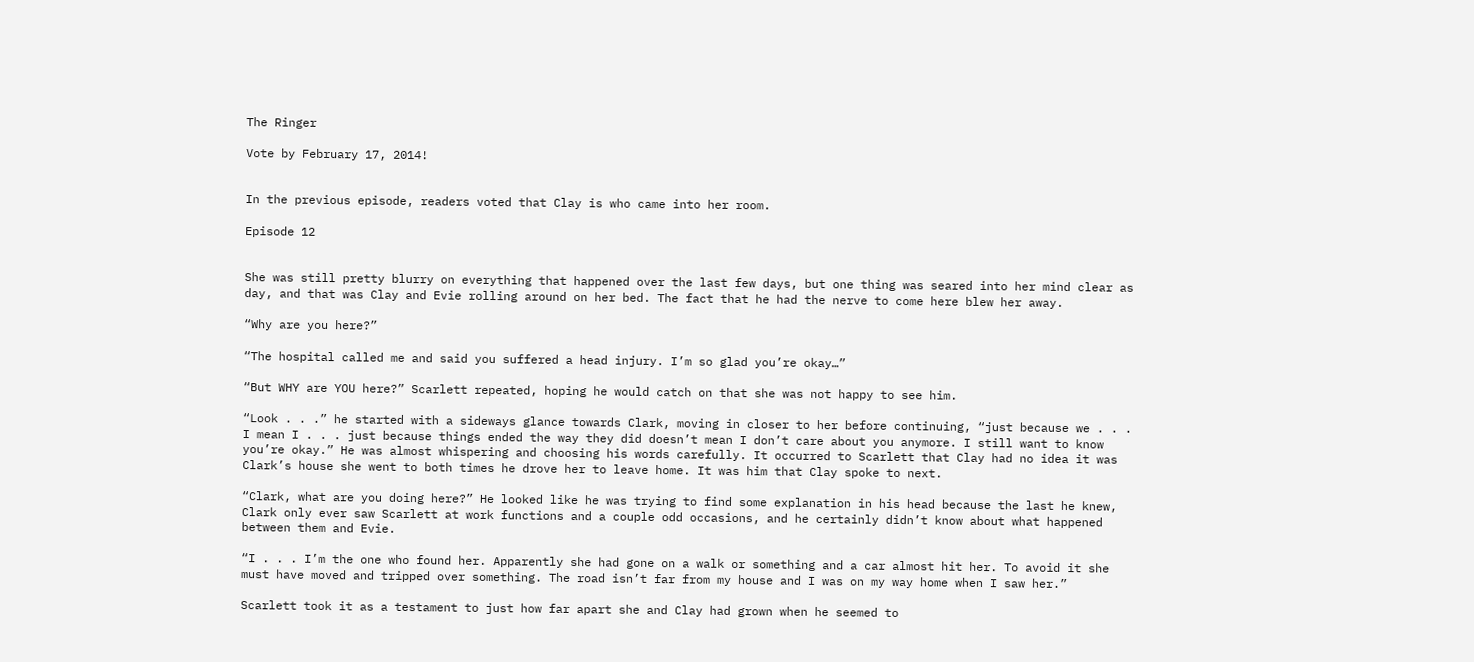The Ringer

Vote by February 17, 2014!


In the previous episode, readers voted that Clay is who came into her room.

Episode 12


She was still pretty blurry on everything that happened over the last few days, but one thing was seared into her mind clear as day, and that was Clay and Evie rolling around on her bed. The fact that he had the nerve to come here blew her away.

“Why are you here?”

“The hospital called me and said you suffered a head injury. I’m so glad you’re okay…”

“But WHY are YOU here?” Scarlett repeated, hoping he would catch on that she was not happy to see him.

“Look . . .” he started with a sideways glance towards Clark, moving in closer to her before continuing, “just because we . . . I mean I . . . just because things ended the way they did doesn’t mean I don’t care about you anymore. I still want to know you’re okay.” He was almost whispering and choosing his words carefully. It occurred to Scarlett that Clay had no idea it was Clark’s house she went to both times he drove her to leave home. It was him that Clay spoke to next.

“Clark, what are you doing here?” He looked like he was trying to find some explanation in his head because the last he knew, Clark only ever saw Scarlett at work functions and a couple odd occasions, and he certainly didn’t know about what happened between them and Evie.

“I . . . I’m the one who found her. Apparently she had gone on a walk or something and a car almost hit her. To avoid it she must have moved and tripped over something. The road isn’t far from my house and I was on my way home when I saw her.”

Scarlett took it as a testament to just how far apart she and Clay had grown when he seemed to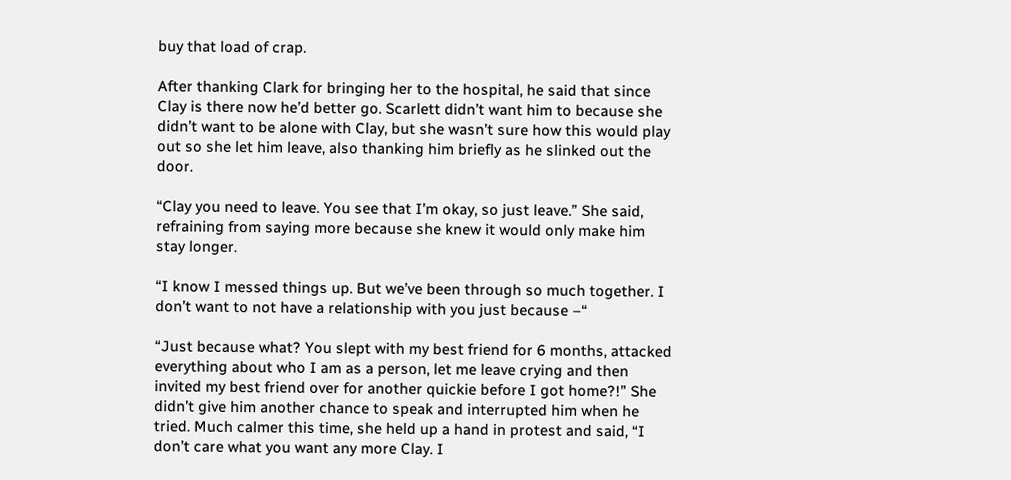buy that load of crap.

After thanking Clark for bringing her to the hospital, he said that since Clay is there now he’d better go. Scarlett didn’t want him to because she didn’t want to be alone with Clay, but she wasn’t sure how this would play out so she let him leave, also thanking him briefly as he slinked out the door.

“Clay you need to leave. You see that I’m okay, so just leave.” She said, refraining from saying more because she knew it would only make him stay longer.

“I know I messed things up. But we’ve been through so much together. I don’t want to not have a relationship with you just because –“

“Just because what? You slept with my best friend for 6 months, attacked everything about who I am as a person, let me leave crying and then invited my best friend over for another quickie before I got home?!” She didn’t give him another chance to speak and interrupted him when he tried. Much calmer this time, she held up a hand in protest and said, “I don’t care what you want any more Clay. I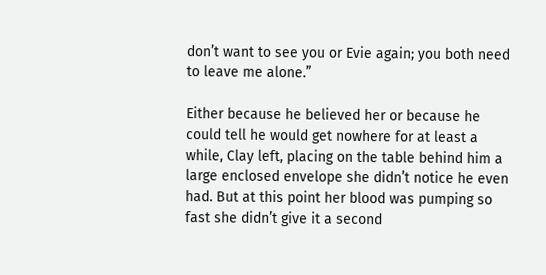don’t want to see you or Evie again; you both need to leave me alone.”

Either because he believed her or because he could tell he would get nowhere for at least a while, Clay left, placing on the table behind him a large enclosed envelope she didn’t notice he even had. But at this point her blood was pumping so fast she didn’t give it a second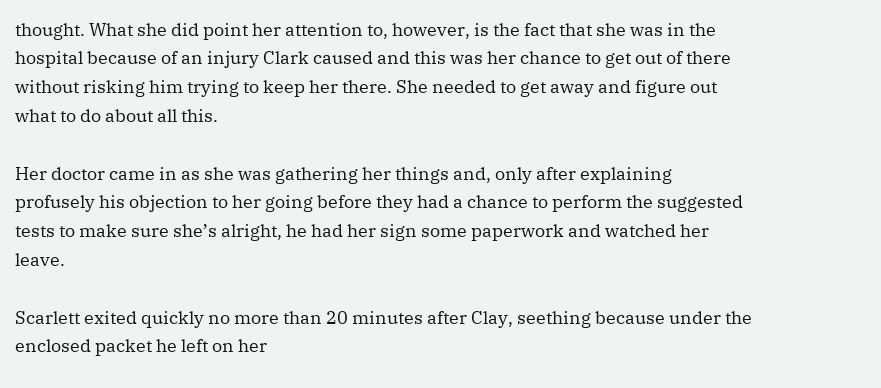thought. What she did point her attention to, however, is the fact that she was in the hospital because of an injury Clark caused and this was her chance to get out of there without risking him trying to keep her there. She needed to get away and figure out what to do about all this.

Her doctor came in as she was gathering her things and, only after explaining profusely his objection to her going before they had a chance to perform the suggested tests to make sure she’s alright, he had her sign some paperwork and watched her leave.

Scarlett exited quickly no more than 20 minutes after Clay, seething because under the enclosed packet he left on her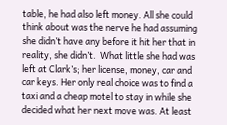table, he had also left money. All she could think about was the nerve he had assuming she didn’t have any before it hit her that in reality, she didn’t.  What little she had was left at Clark’s; her license, money, car and car keys. Her only real choice was to find a taxi and a cheap motel to stay in while she decided what her next move was. At least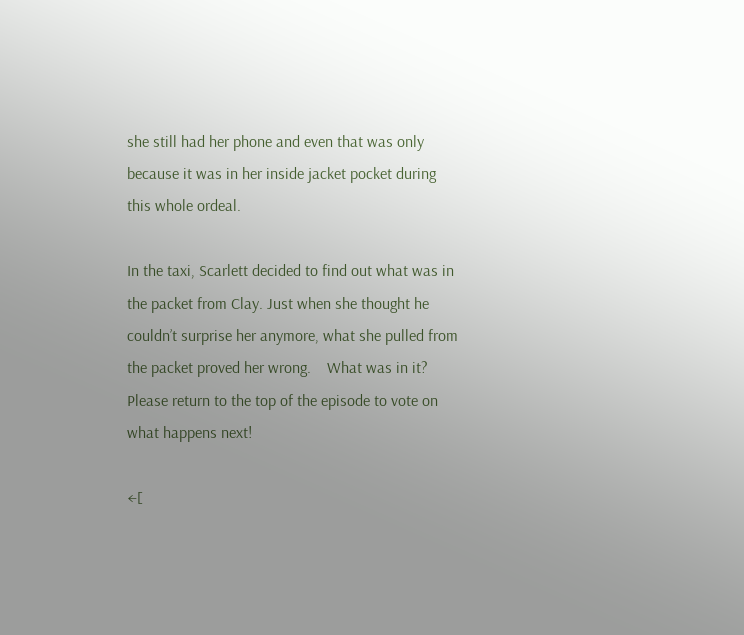she still had her phone and even that was only because it was in her inside jacket pocket during this whole ordeal.

In the taxi, Scarlett decided to find out what was in the packet from Clay. Just when she thought he couldn’t surprise her anymore, what she pulled from the packet proved her wrong.    What was in it? Please return to the top of the episode to vote on what happens next!

←[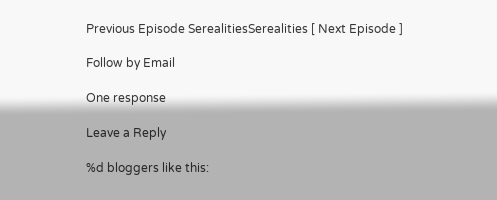Previous Episode SerealitiesSerealities [ Next Episode ]

Follow by Email

One response

Leave a Reply

%d bloggers like this: